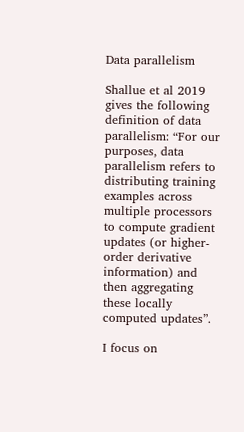Data parallelism

Shallue et al 2019 gives the following definition of data parallelism: “For our purposes, data parallelism refers to distributing training examples across multiple processors to compute gradient updates (or higher-order derivative information) and then aggregating these locally computed updates”.

I focus on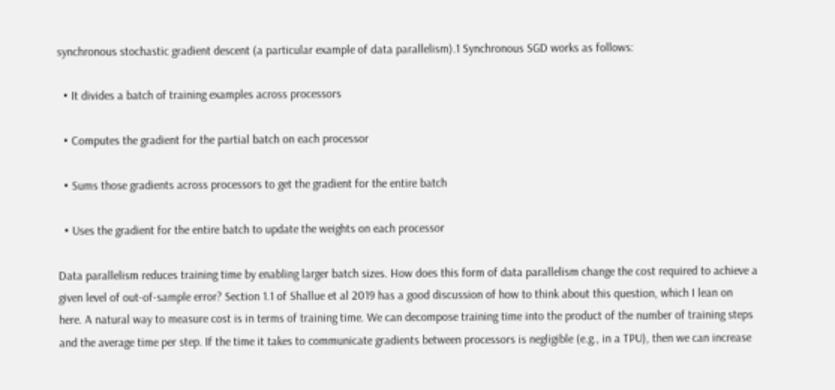synchronous stochastic gradient descent (a particular example of data parallelism).1 Synchronous SGD works as follows:

  • It divides a batch of training examples across processors

  • Computes the gradient for the partial batch on each processor

  • Sums those gradients across processors to get the gradient for the entire batch

  • Uses the gradient for the entire batch to update the weights on each processor

Data parallelism reduces training time by enabling larger batch sizes. How does this form of data parallelism change the cost required to achieve a given level of out-of-sample error? Section 1.1 of Shallue et al 2019 has a good discussion of how to think about this question, which I lean on here. A natural way to measure cost is in terms of training time. We can decompose training time into the product of the number of training steps and the average time per step. If the time it takes to communicate gradients between processors is negligible (e.g., in a TPU), then we can increase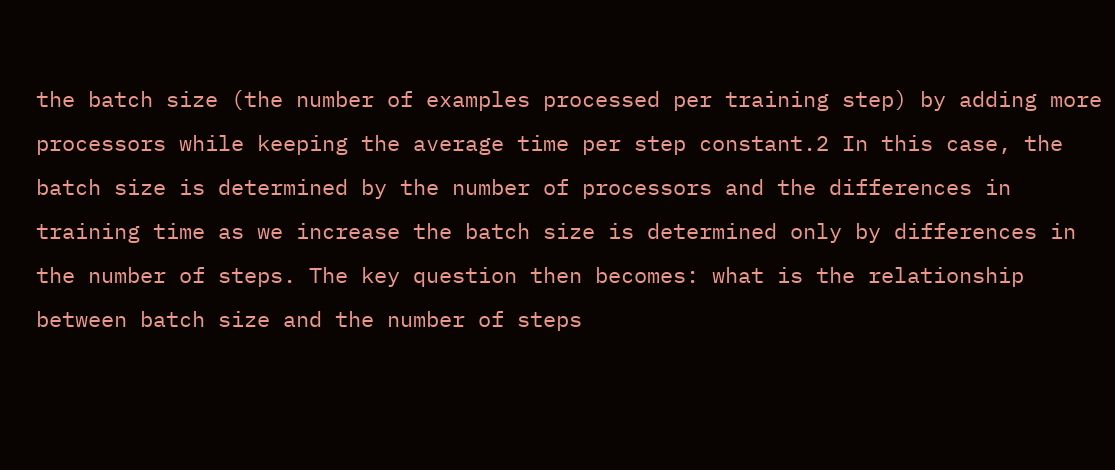the batch size (the number of examples processed per training step) by adding more processors while keeping the average time per step constant.2 In this case, the batch size is determined by the number of processors and the differences in training time as we increase the batch size is determined only by differences in the number of steps. The key question then becomes: what is the relationship between batch size and the number of steps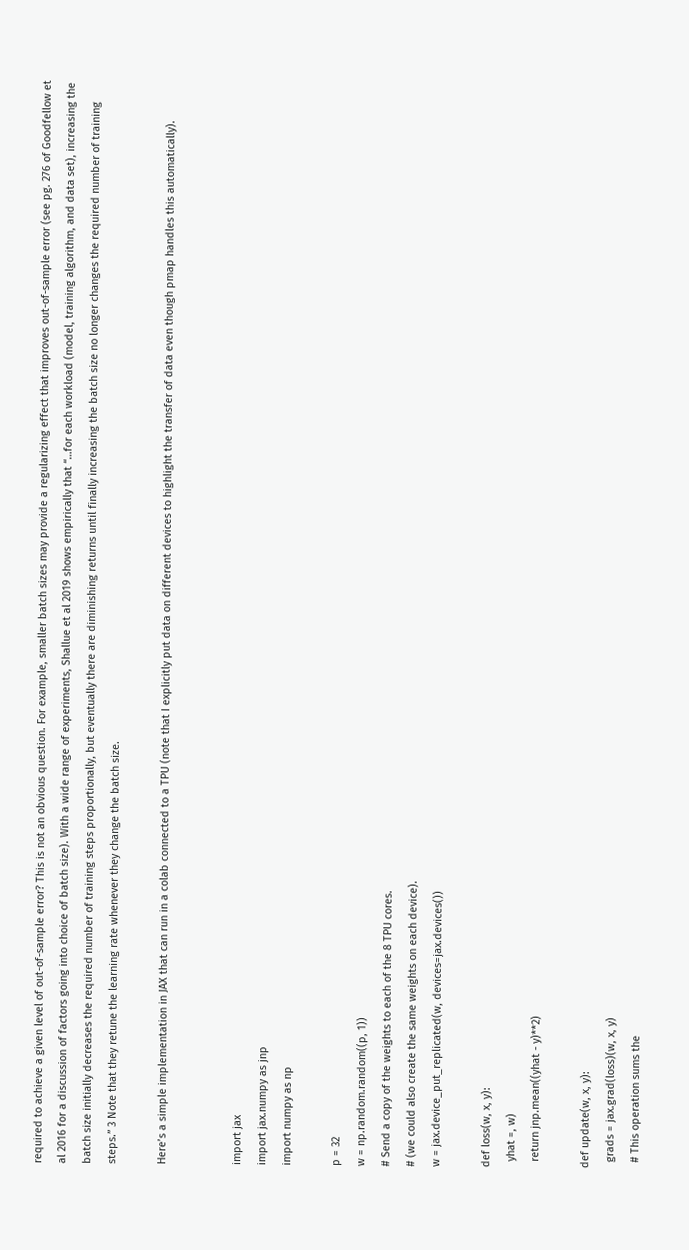required to achieve a given level of out-of-sample error? This is not an obvious question. For example, smaller batch sizes may provide a regularizing effect that improves out-of-sample error (see pg. 276 of Goodfellow et al 2016 for a discussion of factors going into choice of batch size). With a wide range of experiments, Shallue et al 2019 shows empirically that “…for each workload (model, training algorithm, and data set), increasing the batch size initially decreases the required number of training steps proportionally, but eventually there are diminishing returns until finally increasing the batch size no longer changes the required number of training steps.” 3 Note that they retune the learning rate whenever they change the batch size.

Here’s a simple implementation in JAX that can run in a colab connected to a TPU (note that I explicitly put data on different devices to highlight the transfer of data even though pmap handles this automatically).


import jax
import jax.numpy as jnp
import numpy as np

p = 32
w = np.random.random((p, 1))
# Send a copy of the weights to each of the 8 TPU cores.
# (we could also create the same weights on each device).
w = jax.device_put_replicated(w, devices=jax.devices())

def loss(w, x, y):
  yhat =, w)
  return jnp.mean((yhat - y)**2)

def update(w, x, y):
  grads = jax.grad(loss)(w, x, y)
  # This operation sums the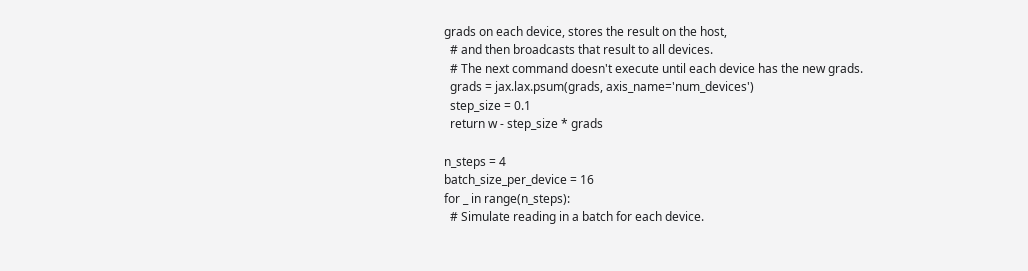grads on each device, stores the result on the host,
  # and then broadcasts that result to all devices.
  # The next command doesn't execute until each device has the new grads.
  grads = jax.lax.psum(grads, axis_name='num_devices')
  step_size = 0.1
  return w - step_size * grads

n_steps = 4
batch_size_per_device = 16
for _ in range(n_steps):
  # Simulate reading in a batch for each device.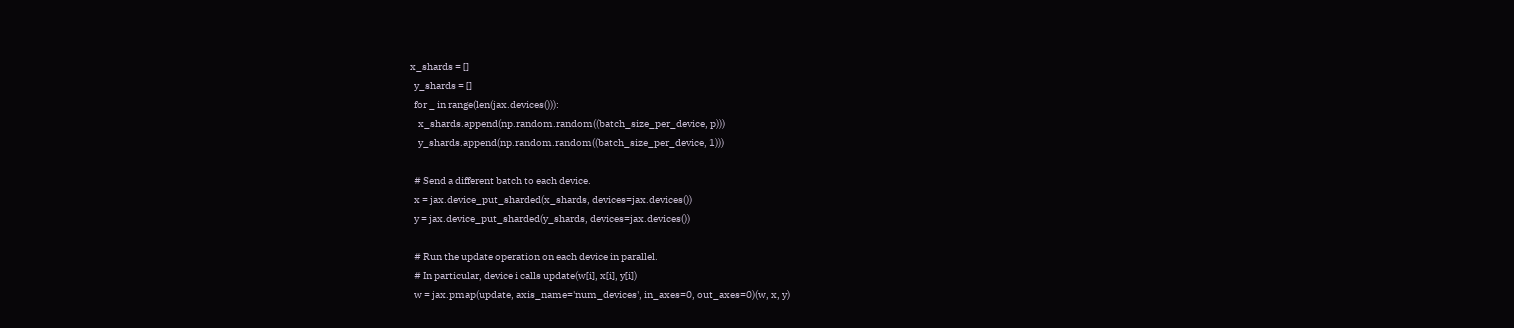x_shards = []
  y_shards = []
  for _ in range(len(jax.devices())):
    x_shards.append(np.random.random((batch_size_per_device, p)))
    y_shards.append(np.random.random((batch_size_per_device, 1)))

  # Send a different batch to each device.
  x = jax.device_put_sharded(x_shards, devices=jax.devices())
  y = jax.device_put_sharded(y_shards, devices=jax.devices())

  # Run the update operation on each device in parallel.
  # In particular, device i calls update(w[i], x[i], y[i])
  w = jax.pmap(update, axis_name='num_devices', in_axes=0, out_axes=0)(w, x, y)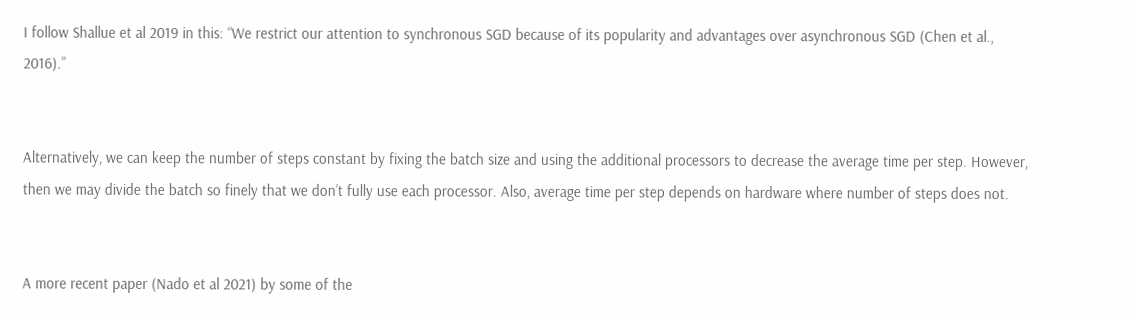I follow Shallue et al 2019 in this: “We restrict our attention to synchronous SGD because of its popularity and advantages over asynchronous SGD (Chen et al., 2016).”


Alternatively, we can keep the number of steps constant by fixing the batch size and using the additional processors to decrease the average time per step. However, then we may divide the batch so finely that we don’t fully use each processor. Also, average time per step depends on hardware where number of steps does not.


A more recent paper (Nado et al 2021) by some of the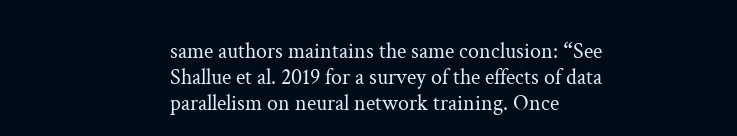same authors maintains the same conclusion: “See Shallue et al. 2019 for a survey of the effects of data parallelism on neural network training. Once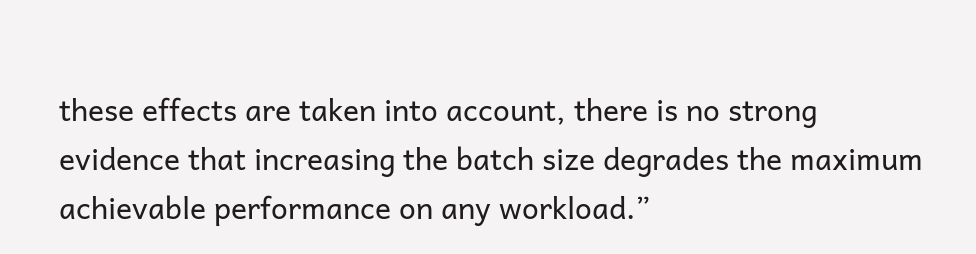these effects are taken into account, there is no strong evidence that increasing the batch size degrades the maximum achievable performance on any workload.”